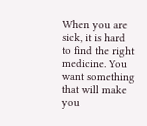When you are sick, it is hard to find the right medicine. You want something that will make you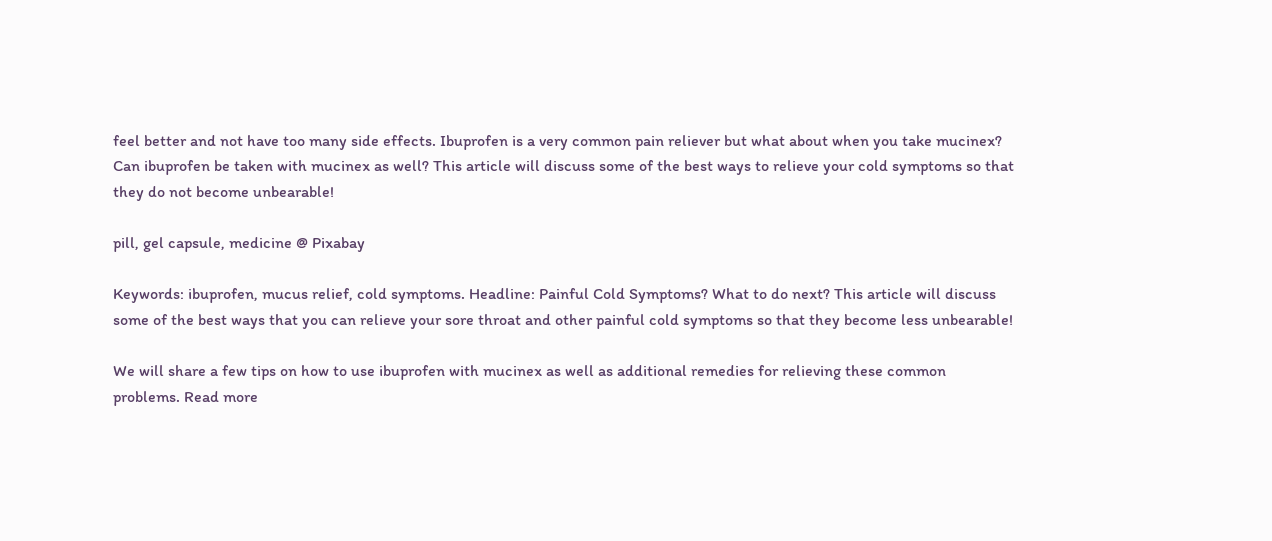feel better and not have too many side effects. Ibuprofen is a very common pain reliever but what about when you take mucinex? Can ibuprofen be taken with mucinex as well? This article will discuss some of the best ways to relieve your cold symptoms so that they do not become unbearable!

pill, gel capsule, medicine @ Pixabay

Keywords: ibuprofen, mucus relief, cold symptoms. Headline: Painful Cold Symptoms? What to do next? This article will discuss some of the best ways that you can relieve your sore throat and other painful cold symptoms so that they become less unbearable!

We will share a few tips on how to use ibuprofen with mucinex as well as additional remedies for relieving these common problems. Read more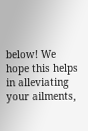below! We hope this helps in alleviating your ailments,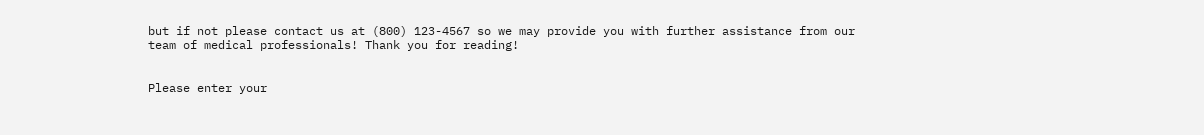but if not please contact us at (800) 123-4567 so we may provide you with further assistance from our team of medical professionals! Thank you for reading!


Please enter your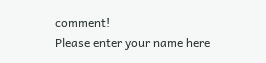comment!
Please enter your name here